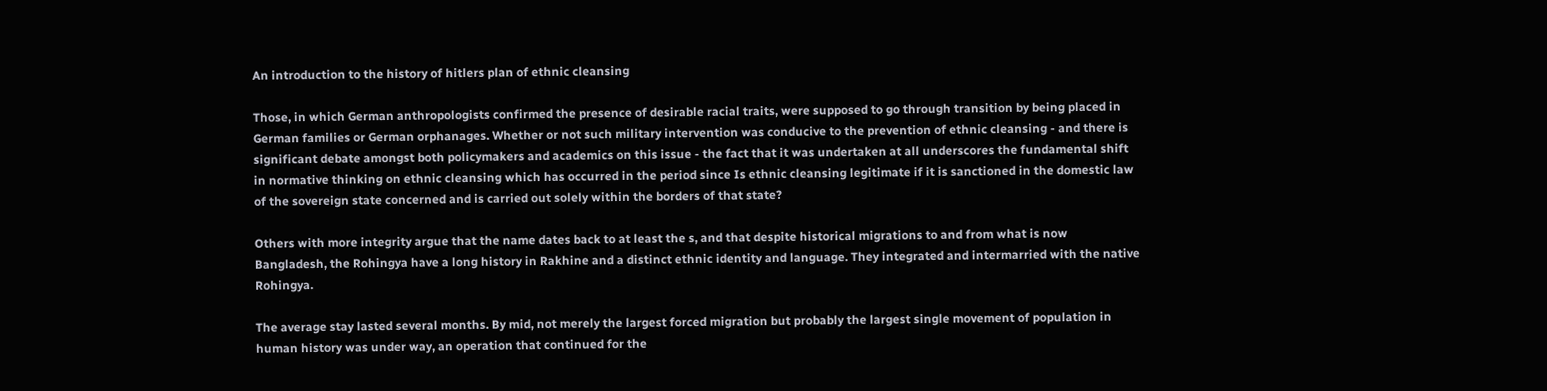An introduction to the history of hitlers plan of ethnic cleansing

Those, in which German anthropologists confirmed the presence of desirable racial traits, were supposed to go through transition by being placed in German families or German orphanages. Whether or not such military intervention was conducive to the prevention of ethnic cleansing - and there is significant debate amongst both policymakers and academics on this issue - the fact that it was undertaken at all underscores the fundamental shift in normative thinking on ethnic cleansing which has occurred in the period since Is ethnic cleansing legitimate if it is sanctioned in the domestic law of the sovereign state concerned and is carried out solely within the borders of that state?

Others with more integrity argue that the name dates back to at least the s, and that despite historical migrations to and from what is now Bangladesh, the Rohingya have a long history in Rakhine and a distinct ethnic identity and language. They integrated and intermarried with the native Rohingya.

The average stay lasted several months. By mid, not merely the largest forced migration but probably the largest single movement of population in human history was under way, an operation that continued for the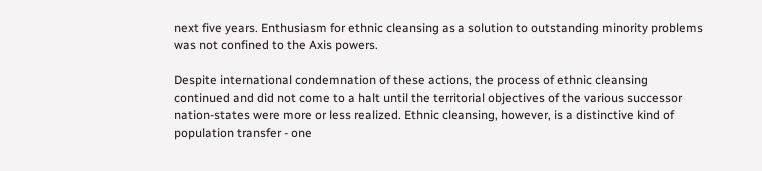next five years. Enthusiasm for ethnic cleansing as a solution to outstanding minority problems was not confined to the Axis powers.

Despite international condemnation of these actions, the process of ethnic cleansing continued and did not come to a halt until the territorial objectives of the various successor nation-states were more or less realized. Ethnic cleansing, however, is a distinctive kind of population transfer - one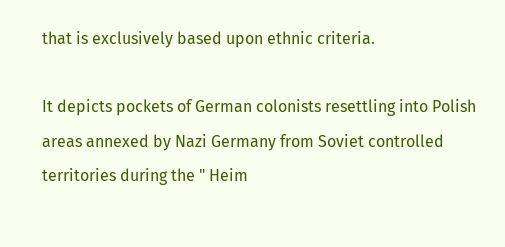that is exclusively based upon ethnic criteria.

It depicts pockets of German colonists resettling into Polish areas annexed by Nazi Germany from Soviet controlled territories during the " Heim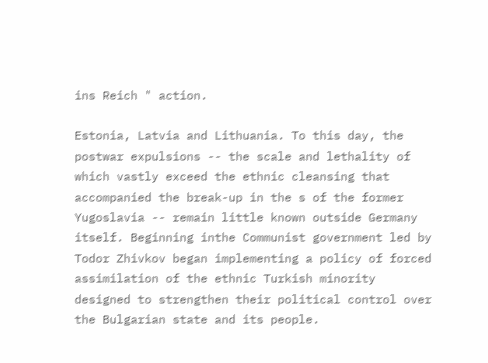ins Reich " action.

Estonia, Latvia and Lithuania. To this day, the postwar expulsions -- the scale and lethality of which vastly exceed the ethnic cleansing that accompanied the break-up in the s of the former Yugoslavia -- remain little known outside Germany itself. Beginning inthe Communist government led by Todor Zhivkov began implementing a policy of forced assimilation of the ethnic Turkish minority designed to strengthen their political control over the Bulgarian state and its people.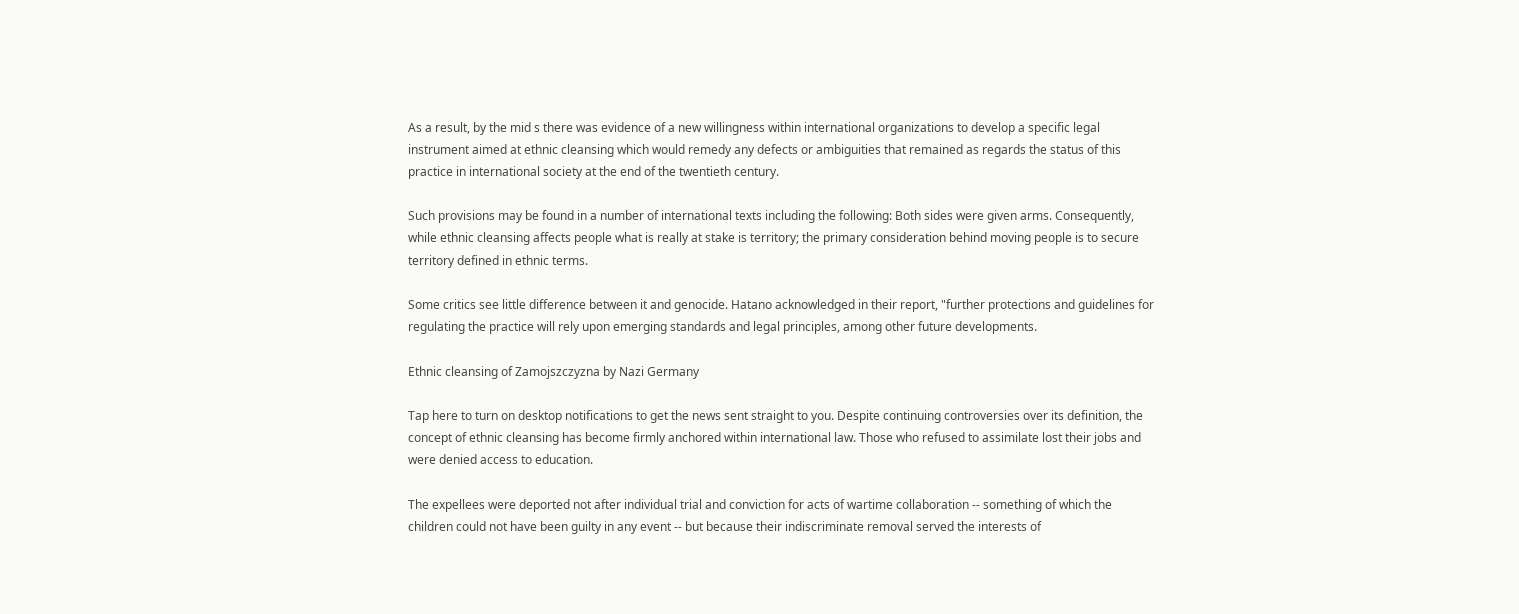As a result, by the mid s there was evidence of a new willingness within international organizations to develop a specific legal instrument aimed at ethnic cleansing which would remedy any defects or ambiguities that remained as regards the status of this practice in international society at the end of the twentieth century.

Such provisions may be found in a number of international texts including the following: Both sides were given arms. Consequently, while ethnic cleansing affects people what is really at stake is territory; the primary consideration behind moving people is to secure territory defined in ethnic terms.

Some critics see little difference between it and genocide. Hatano acknowledged in their report, "further protections and guidelines for regulating the practice will rely upon emerging standards and legal principles, among other future developments.

Ethnic cleansing of Zamojszczyzna by Nazi Germany

Tap here to turn on desktop notifications to get the news sent straight to you. Despite continuing controversies over its definition, the concept of ethnic cleansing has become firmly anchored within international law. Those who refused to assimilate lost their jobs and were denied access to education.

The expellees were deported not after individual trial and conviction for acts of wartime collaboration -- something of which the children could not have been guilty in any event -- but because their indiscriminate removal served the interests of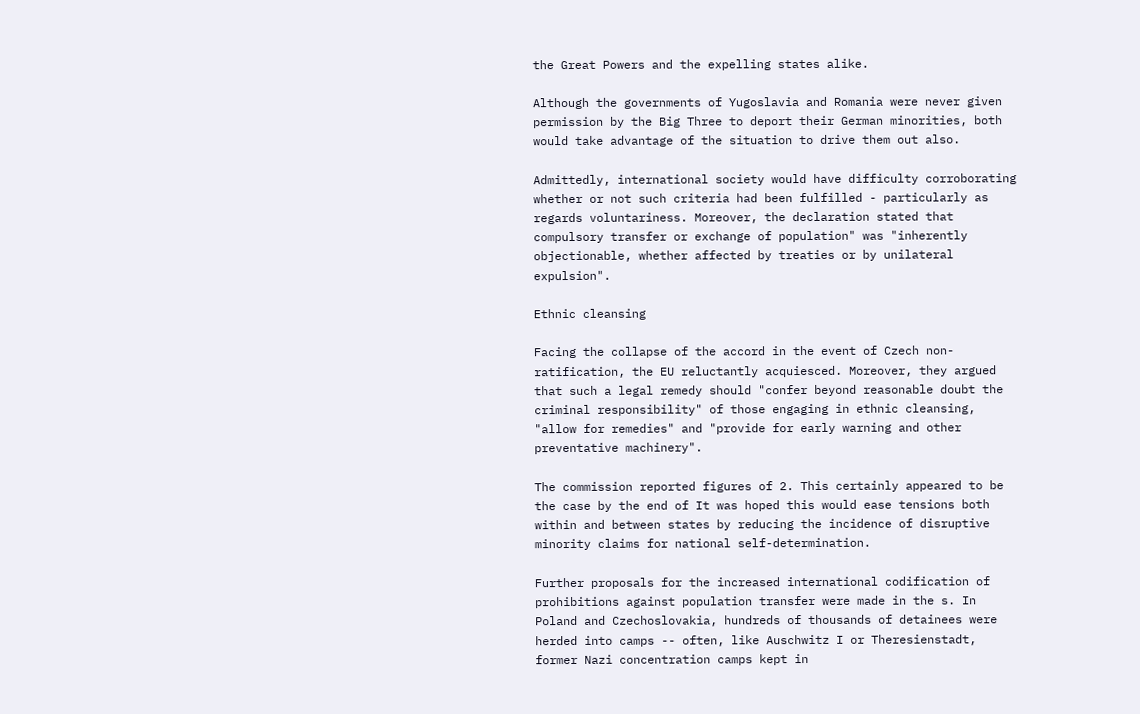the Great Powers and the expelling states alike.

Although the governments of Yugoslavia and Romania were never given permission by the Big Three to deport their German minorities, both would take advantage of the situation to drive them out also.

Admittedly, international society would have difficulty corroborating whether or not such criteria had been fulfilled - particularly as regards voluntariness. Moreover, the declaration stated that compulsory transfer or exchange of population" was "inherently objectionable, whether affected by treaties or by unilateral expulsion".

Ethnic cleansing

Facing the collapse of the accord in the event of Czech non-ratification, the EU reluctantly acquiesced. Moreover, they argued that such a legal remedy should "confer beyond reasonable doubt the criminal responsibility" of those engaging in ethnic cleansing, "allow for remedies" and "provide for early warning and other preventative machinery".

The commission reported figures of 2. This certainly appeared to be the case by the end of It was hoped this would ease tensions both within and between states by reducing the incidence of disruptive minority claims for national self-determination.

Further proposals for the increased international codification of prohibitions against population transfer were made in the s. In Poland and Czechoslovakia, hundreds of thousands of detainees were herded into camps -- often, like Auschwitz I or Theresienstadt, former Nazi concentration camps kept in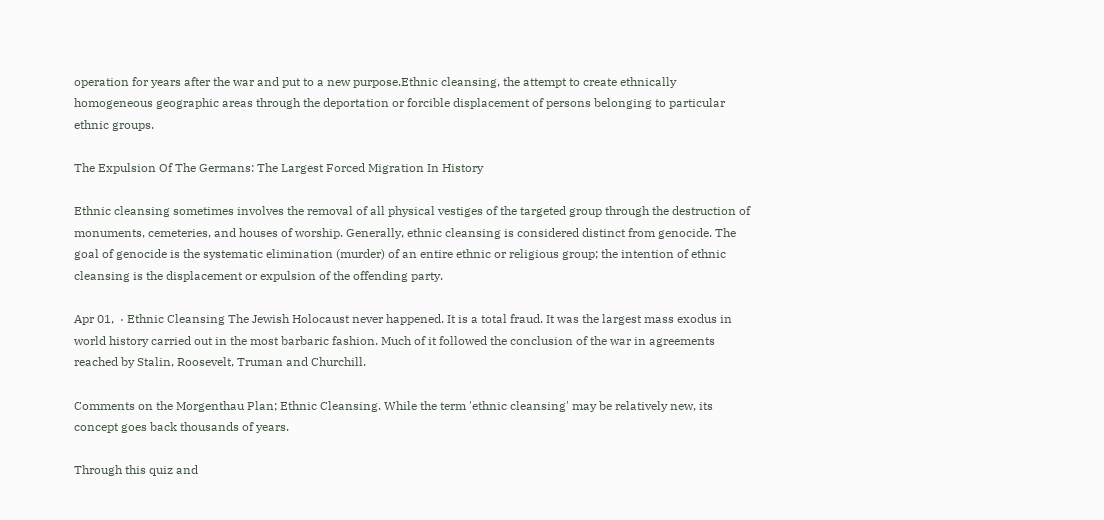operation for years after the war and put to a new purpose.Ethnic cleansing, the attempt to create ethnically homogeneous geographic areas through the deportation or forcible displacement of persons belonging to particular ethnic groups.

The Expulsion Of The Germans: The Largest Forced Migration In History

Ethnic cleansing sometimes involves the removal of all physical vestiges of the targeted group through the destruction of monuments, cemeteries, and houses of worship. Generally, ethnic cleansing is considered distinct from genocide. The goal of genocide is the systematic elimination (murder) of an entire ethnic or religious group; the intention of ethnic cleansing is the displacement or expulsion of the offending party.

Apr 01,  · Ethnic Cleansing The Jewish Holocaust never happened. It is a total fraud. It was the largest mass exodus in world history carried out in the most barbaric fashion. Much of it followed the conclusion of the war in agreements reached by Stalin, Roosevelt, Truman and Churchill.

Comments on the Morgenthau Plan; Ethnic Cleansing. While the term 'ethnic cleansing' may be relatively new, its concept goes back thousands of years.

Through this quiz and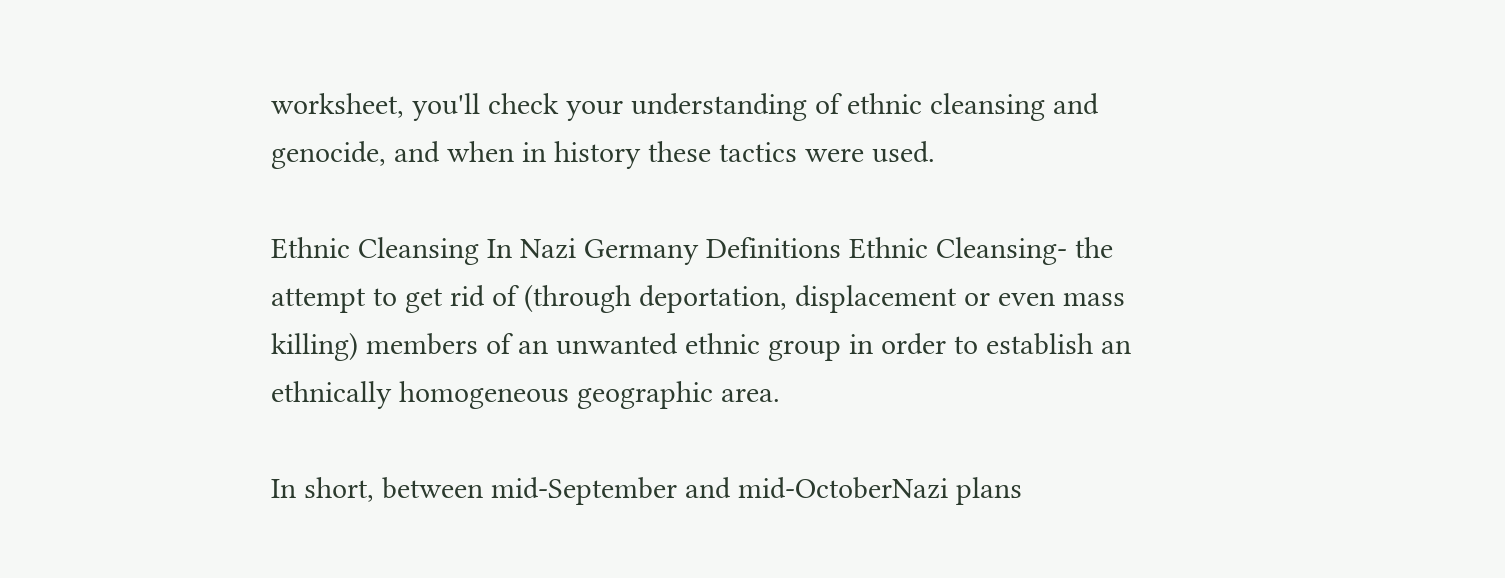worksheet, you'll check your understanding of ethnic cleansing and genocide, and when in history these tactics were used.

Ethnic Cleansing In Nazi Germany Definitions Ethnic Cleansing- the attempt to get rid of (through deportation, displacement or even mass killing) members of an unwanted ethnic group in order to establish an ethnically homogeneous geographic area.

In short, between mid-September and mid-OctoberNazi plans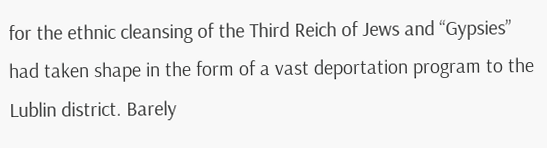for the ethnic cleansing of the Third Reich of Jews and “Gypsies” had taken shape in the form of a vast deportation program to the Lublin district. Barely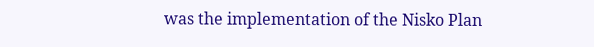was the implementation of the Nisko Plan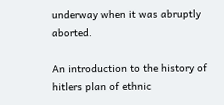underway when it was abruptly aborted.

An introduction to the history of hitlers plan of ethnic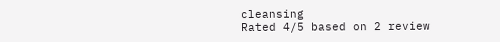cleansing
Rated 4/5 based on 2 review